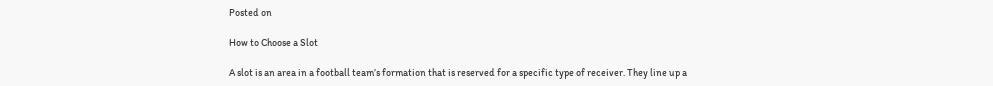Posted on

How to Choose a Slot

A slot is an area in a football team’s formation that is reserved for a specific type of receiver. They line up a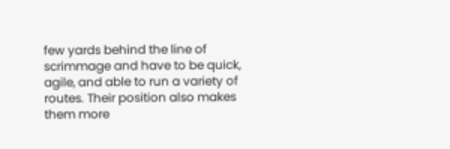few yards behind the line of scrimmage and have to be quick, agile, and able to run a variety of routes. Their position also makes them more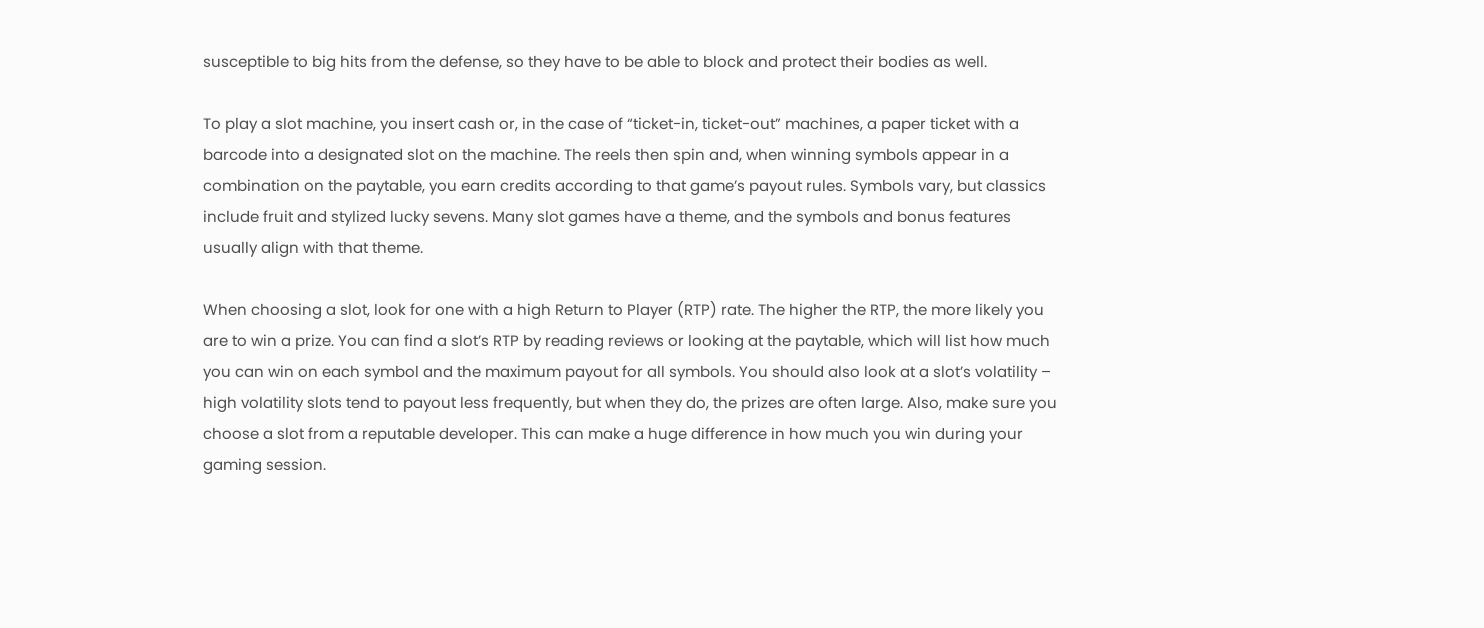susceptible to big hits from the defense, so they have to be able to block and protect their bodies as well.

To play a slot machine, you insert cash or, in the case of “ticket-in, ticket-out” machines, a paper ticket with a barcode into a designated slot on the machine. The reels then spin and, when winning symbols appear in a combination on the paytable, you earn credits according to that game’s payout rules. Symbols vary, but classics include fruit and stylized lucky sevens. Many slot games have a theme, and the symbols and bonus features usually align with that theme.

When choosing a slot, look for one with a high Return to Player (RTP) rate. The higher the RTP, the more likely you are to win a prize. You can find a slot’s RTP by reading reviews or looking at the paytable, which will list how much you can win on each symbol and the maximum payout for all symbols. You should also look at a slot’s volatility – high volatility slots tend to payout less frequently, but when they do, the prizes are often large. Also, make sure you choose a slot from a reputable developer. This can make a huge difference in how much you win during your gaming session.